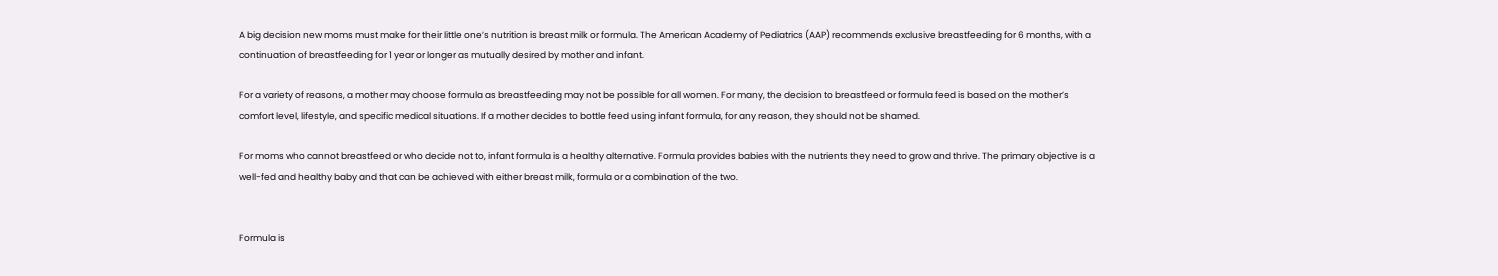A big decision new moms must make for their little one’s nutrition is breast milk or formula. The American Academy of Pediatrics (AAP) recommends exclusive breastfeeding for 6 months, with a continuation of breastfeeding for 1 year or longer as mutually desired by mother and infant.

For a variety of reasons, a mother may choose formula as breastfeeding may not be possible for all women. For many, the decision to breastfeed or formula feed is based on the mother’s comfort level, lifestyle, and specific medical situations. If a mother decides to bottle feed using infant formula, for any reason, they should not be shamed.

For moms who cannot breastfeed or who decide not to, infant formula is a healthy alternative. Formula provides babies with the nutrients they need to grow and thrive. The primary objective is a well-fed and healthy baby and that can be achieved with either breast milk, formula or a combination of the two.


Formula is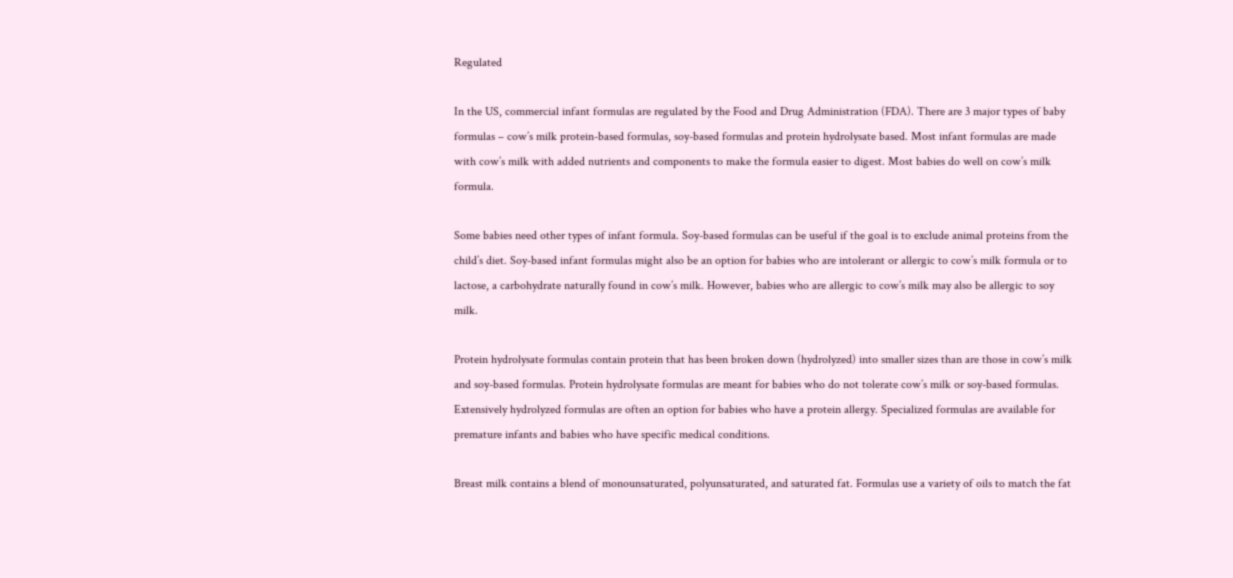Regulated

In the US, commercial infant formulas are regulated by the Food and Drug Administration (FDA). There are 3 major types of baby formulas – cow’s milk protein-based formulas, soy-based formulas and protein hydrolysate based. Most infant formulas are made with cow’s milk with added nutrients and components to make the formula easier to digest. Most babies do well on cow’s milk formula.

Some babies need other types of infant formula. Soy-based formulas can be useful if the goal is to exclude animal proteins from the child’s diet. Soy-based infant formulas might also be an option for babies who are intolerant or allergic to cow’s milk formula or to lactose, a carbohydrate naturally found in cow’s milk. However, babies who are allergic to cow’s milk may also be allergic to soy milk.

Protein hydrolysate formulas contain protein that has been broken down (hydrolyzed) into smaller sizes than are those in cow’s milk and soy-based formulas. Protein hydrolysate formulas are meant for babies who do not tolerate cow’s milk or soy-based formulas. Extensively hydrolyzed formulas are often an option for babies who have a protein allergy. Specialized formulas are available for premature infants and babies who have specific medical conditions.

Breast milk contains a blend of monounsaturated, polyunsaturated, and saturated fat. Formulas use a variety of oils to match the fat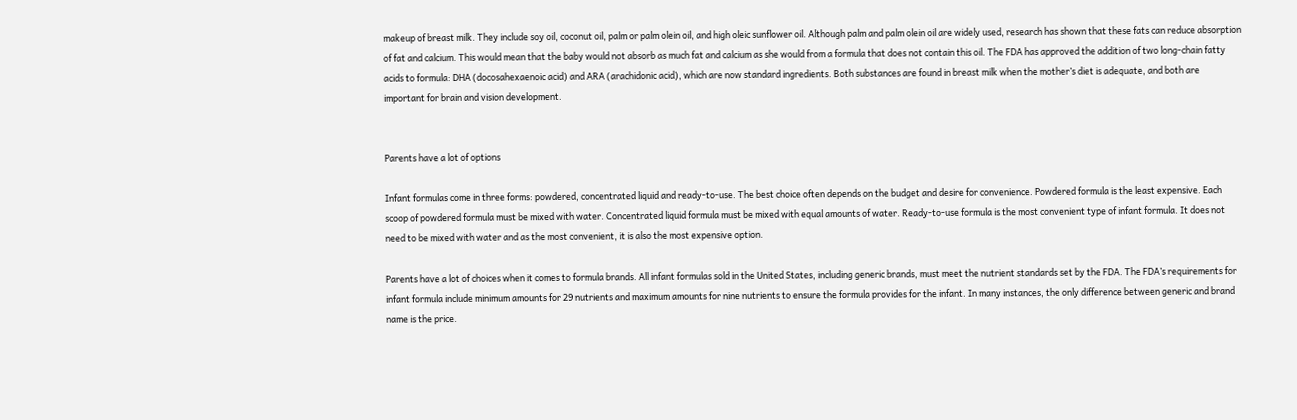makeup of breast milk. They include soy oil, coconut oil, palm or palm olein oil, and high oleic sunflower oil. Although palm and palm olein oil are widely used, research has shown that these fats can reduce absorption of fat and calcium. This would mean that the baby would not absorb as much fat and calcium as she would from a formula that does not contain this oil. The FDA has approved the addition of two long-chain fatty acids to formula: DHA (docosahexaenoic acid) and ARA (arachidonic acid), which are now standard ingredients. Both substances are found in breast milk when the mother’s diet is adequate, and both are important for brain and vision development.


Parents have a lot of options

Infant formulas come in three forms: powdered, concentrated liquid and ready-to-use. The best choice often depends on the budget and desire for convenience. Powdered formula is the least expensive. Each scoop of powdered formula must be mixed with water. Concentrated liquid formula must be mixed with equal amounts of water. Ready-to-use formula is the most convenient type of infant formula. It does not need to be mixed with water and as the most convenient, it is also the most expensive option.

Parents have a lot of choices when it comes to formula brands. All infant formulas sold in the United States, including generic brands, must meet the nutrient standards set by the FDA. The FDA’s requirements for infant formula include minimum amounts for 29 nutrients and maximum amounts for nine nutrients to ensure the formula provides for the infant. In many instances, the only difference between generic and brand name is the price.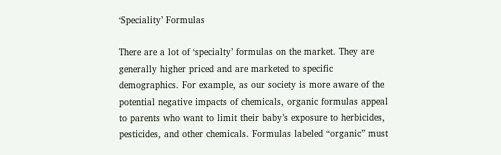‘Speciality’ Formulas

There are a lot of ‘specialty’ formulas on the market. They are generally higher priced and are marketed to specific demographics. For example, as our society is more aware of the potential negative impacts of chemicals, organic formulas appeal to parents who want to limit their baby’s exposure to herbicides, pesticides, and other chemicals. Formulas labeled “organic” must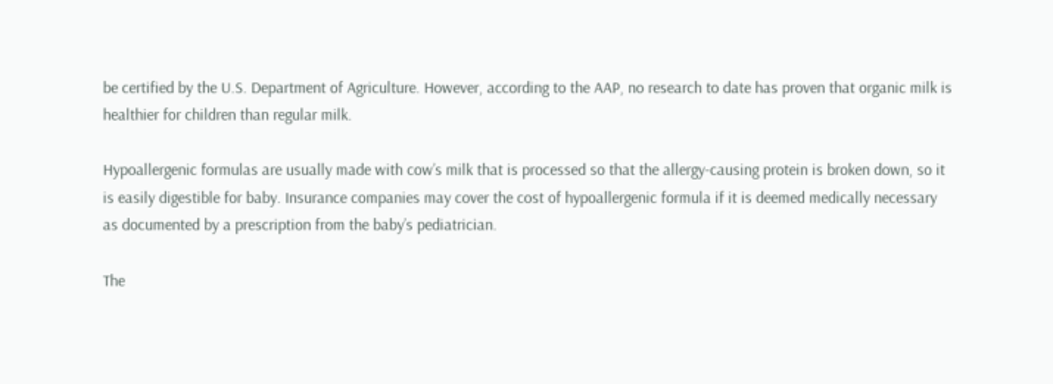be certified by the U.S. Department of Agriculture. However, according to the AAP, no research to date has proven that organic milk is healthier for children than regular milk.

Hypoallergenic formulas are usually made with cow’s milk that is processed so that the allergy-causing protein is broken down, so it is easily digestible for baby. Insurance companies may cover the cost of hypoallergenic formula if it is deemed medically necessary as documented by a prescription from the baby’s pediatrician.

The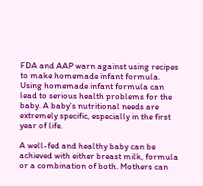FDA and AAP warn against using recipes to make homemade infant formula. Using homemade infant formula can lead to serious health problems for the baby. A baby’s nutritional needs are extremely specific, especially in the first year of life.

A well-fed and healthy baby can be achieved with either breast milk, formula or a combination of both. Mothers can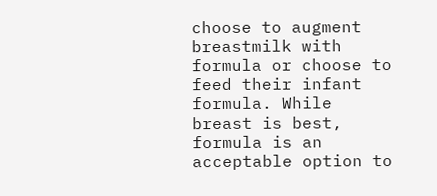choose to augment breastmilk with formula or choose to feed their infant formula. While breast is best, formula is an acceptable option to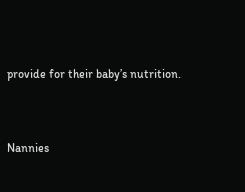provide for their baby’s nutrition.


Nannies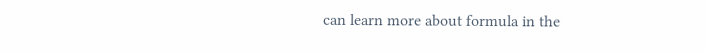can learn more about formula in the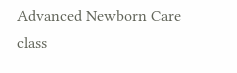Advanced Newborn Care class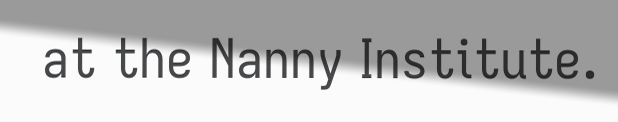at the Nanny Institute.